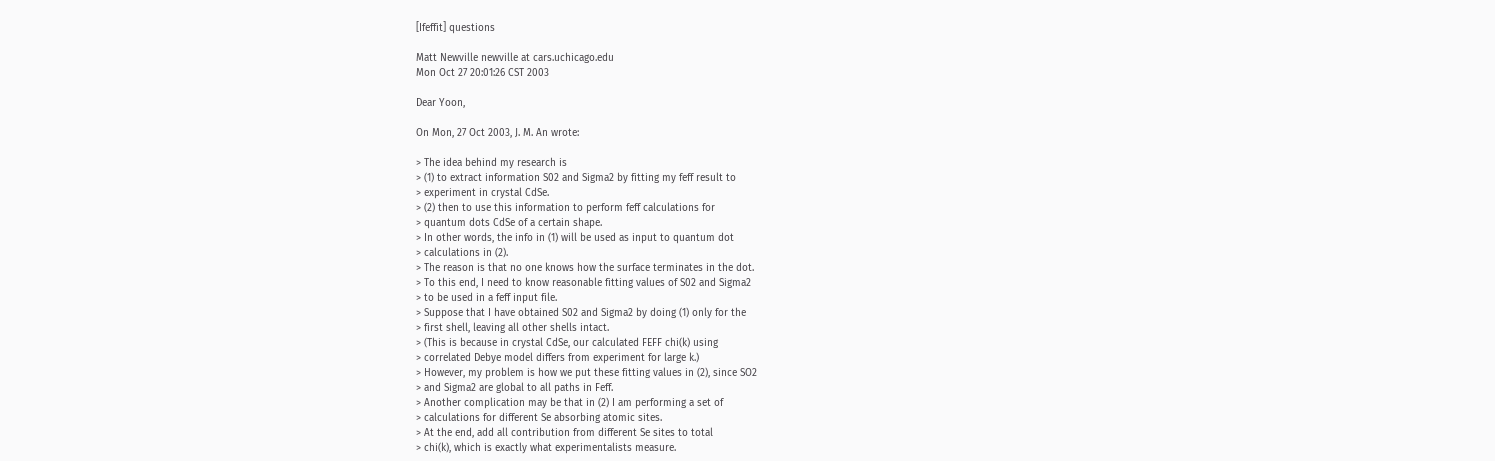[Ifeffit] questions

Matt Newville newville at cars.uchicago.edu
Mon Oct 27 20:01:26 CST 2003

Dear Yoon,

On Mon, 27 Oct 2003, J. M. An wrote:

> The idea behind my research is
> (1) to extract information S02 and Sigma2 by fitting my feff result to
> experiment in crystal CdSe.
> (2) then to use this information to perform feff calculations for
> quantum dots CdSe of a certain shape.
> In other words, the info in (1) will be used as input to quantum dot
> calculations in (2).
> The reason is that no one knows how the surface terminates in the dot.
> To this end, I need to know reasonable fitting values of S02 and Sigma2
> to be used in a feff input file.
> Suppose that I have obtained S02 and Sigma2 by doing (1) only for the
> first shell, leaving all other shells intact.
> (This is because in crystal CdSe, our calculated FEFF chi(k) using
> correlated Debye model differs from experiment for large k.)
> However, my problem is how we put these fitting values in (2), since SO2
> and Sigma2 are global to all paths in Feff.
> Another complication may be that in (2) I am performing a set of
> calculations for different Se absorbing atomic sites.
> At the end, add all contribution from different Se sites to total
> chi(k), which is exactly what experimentalists measure.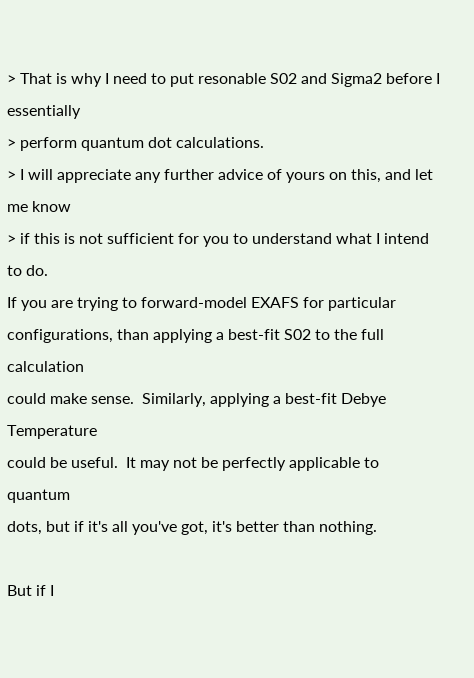> That is why I need to put resonable S02 and Sigma2 before I essentially
> perform quantum dot calculations.
> I will appreciate any further advice of yours on this, and let me know
> if this is not sufficient for you to understand what I intend to do.
If you are trying to forward-model EXAFS for particular
configurations, than applying a best-fit S02 to the full calculation
could make sense.  Similarly, applying a best-fit Debye Temperature
could be useful.  It may not be perfectly applicable to quantum
dots, but if it's all you've got, it's better than nothing.

But if I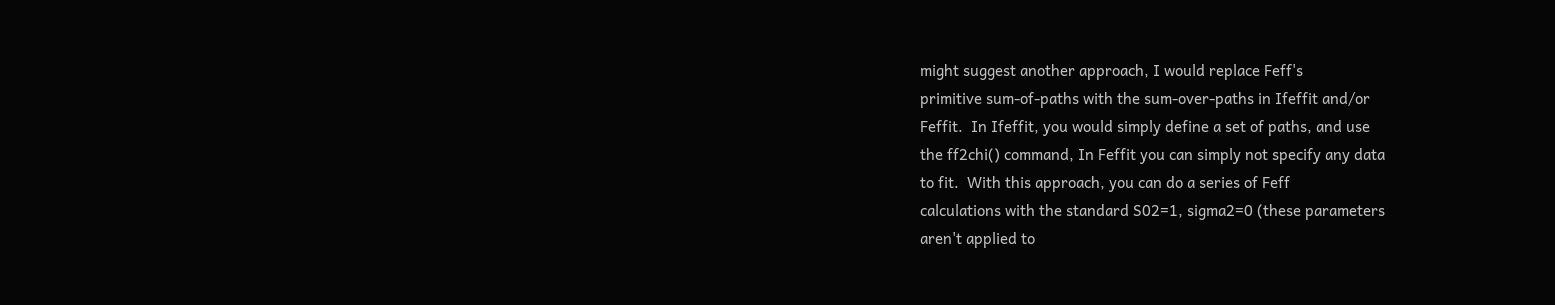might suggest another approach, I would replace Feff's
primitive sum-of-paths with the sum-over-paths in Ifeffit and/or
Feffit.  In Ifeffit, you would simply define a set of paths, and use
the ff2chi() command, In Feffit you can simply not specify any data
to fit.  With this approach, you can do a series of Feff
calculations with the standard S02=1, sigma2=0 (these parameters
aren't applied to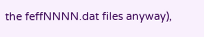the feffNNNN.dat files anyway),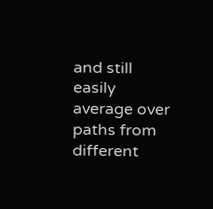and still easily
average over paths from different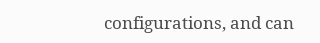configurations, and can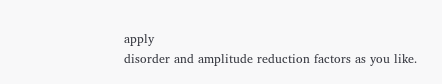apply
disorder and amplitude reduction factors as you like.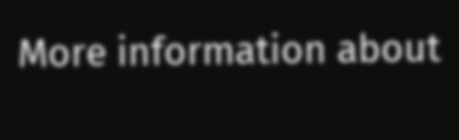More information about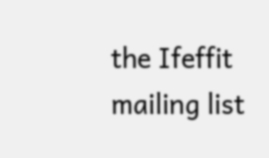the Ifeffit mailing list